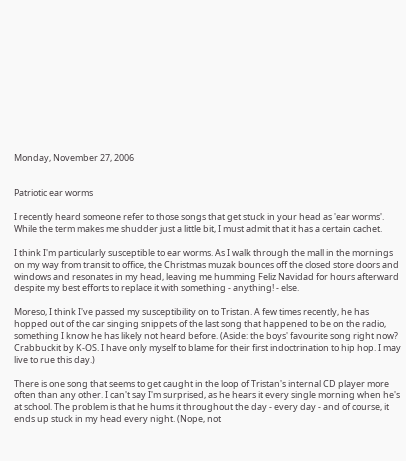Monday, November 27, 2006


Patriotic ear worms

I recently heard someone refer to those songs that get stuck in your head as 'ear worms'. While the term makes me shudder just a little bit, I must admit that it has a certain cachet.

I think I'm particularly susceptible to ear worms. As I walk through the mall in the mornings on my way from transit to office, the Christmas muzak bounces off the closed store doors and windows and resonates in my head, leaving me humming Feliz Navidad for hours afterward despite my best efforts to replace it with something - anything! - else.

Moreso, I think I've passed my susceptibility on to Tristan. A few times recently, he has hopped out of the car singing snippets of the last song that happened to be on the radio, something I know he has likely not heard before. (Aside: the boys' favourite song right now? Crabbuckit by K-OS. I have only myself to blame for their first indoctrination to hip hop. I may live to rue this day.)

There is one song that seems to get caught in the loop of Tristan's internal CD player more often than any other. I can't say I'm surprised, as he hears it every single morning when he's at school. The problem is that he hums it throughout the day - every day - and of course, it ends up stuck in my head every night. (Nope, not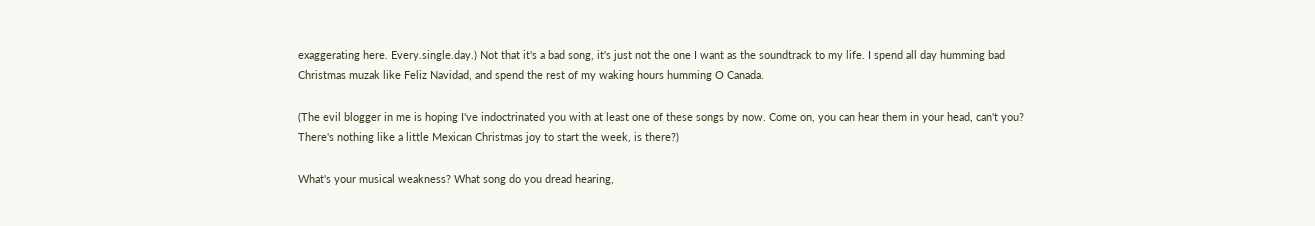exaggerating here. Every.single.day.) Not that it's a bad song, it's just not the one I want as the soundtrack to my life. I spend all day humming bad Christmas muzak like Feliz Navidad, and spend the rest of my waking hours humming O Canada.

(The evil blogger in me is hoping I've indoctrinated you with at least one of these songs by now. Come on, you can hear them in your head, can't you? There's nothing like a little Mexican Christmas joy to start the week, is there?)

What's your musical weakness? What song do you dread hearing,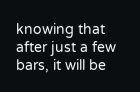knowing that after just a few bars, it will be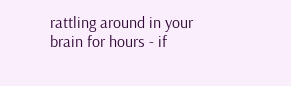rattling around in your brain for hours - if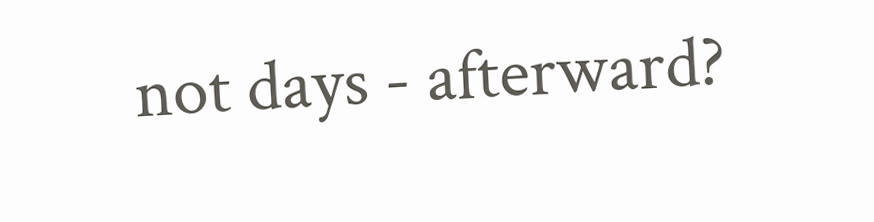not days - afterward?